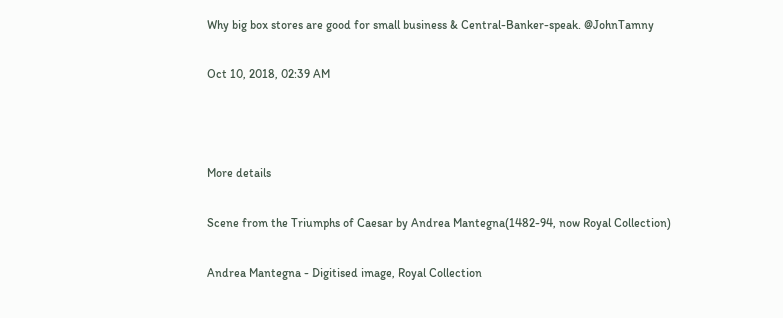Why big box stores are good for small business & Central-Banker-speak. @JohnTamny

Oct 10, 2018, 02:39 AM



More details

Scene from the Triumphs of Caesar by Andrea Mantegna(1482-94, now Royal Collection)

Andrea Mantegna - Digitised image, Royal Collection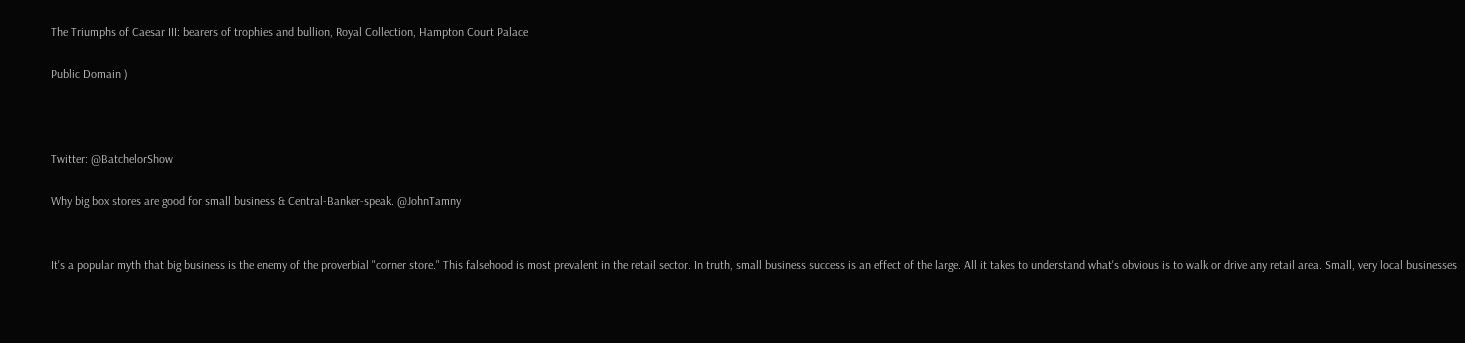The Triumphs of Caesar III: bearers of trophies and bullion, Royal Collection, Hampton Court Palace

Public Domain )



Twitter: @BatchelorShow

Why big box stores are good for small business & Central-Banker-speak. @JohnTamny


It's a popular myth that big business is the enemy of the proverbial "corner store." This falsehood is most prevalent in the retail sector. In truth, small business success is an effect of the large. All it takes to understand what's obvious is to walk or drive any retail area. Small, very local businesses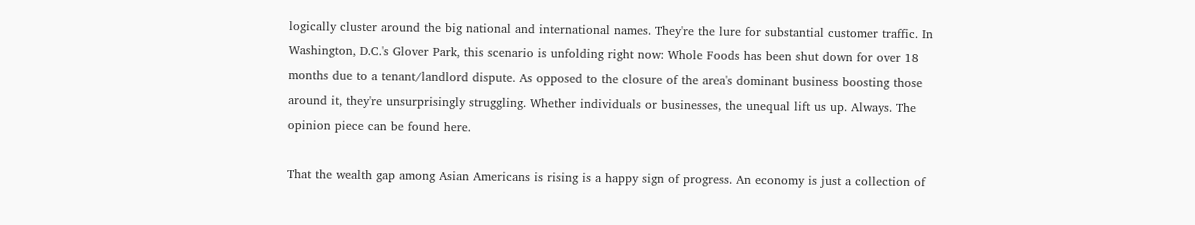logically cluster around the big national and international names. They're the lure for substantial customer traffic. In Washington, D.C.'s Glover Park, this scenario is unfolding right now: Whole Foods has been shut down for over 18 months due to a tenant/landlord dispute. As opposed to the closure of the area's dominant business boosting those around it, they're unsurprisingly struggling. Whether individuals or businesses, the unequal lift us up. Always. The opinion piece can be found here.

That the wealth gap among Asian Americans is rising is a happy sign of progress. An economy is just a collection of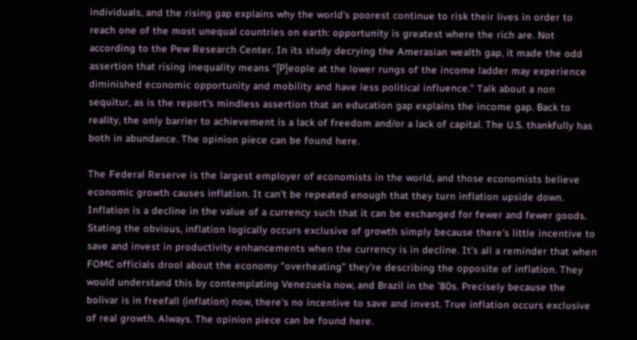individuals, and the rising gap explains why the world's poorest continue to risk their lives in order to reach one of the most unequal countries on earth: opportunity is greatest where the rich are. Not according to the Pew Research Center. In its study decrying the Amerasian wealth gap, it made the odd assertion that rising inequality means “[P]eople at the lower rungs of the income ladder may experience diminished economic opportunity and mobility and have less political influence.” Talk about a non sequitur, as is the report's mindless assertion that an education gap explains the income gap. Back to reality, the only barrier to achievement is a lack of freedom and/or a lack of capital. The U.S. thankfully has both in abundance. The opinion piece can be found here.

The Federal Reserve is the largest employer of economists in the world, and those economists believe economic growth causes inflation. It can't be repeated enough that they turn inflation upside down. Inflation is a decline in the value of a currency such that it can be exchanged for fewer and fewer goods. Stating the obvious, inflation logically occurs exclusive of growth simply because there's little incentive to save and invest in productivity enhancements when the currency is in decline. It's all a reminder that when FOMC officials drool about the economy "overheating" they're describing the opposite of inflation. They would understand this by contemplating Venezuela now, and Brazil in the '80s. Precisely because the bolivar is in freefall (inflation) now, there's no incentive to save and invest. True inflation occurs exclusive of real growth. Always. The opinion piece can be found here.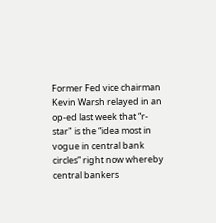Former Fed vice chairman Kevin Warsh relayed in an op-ed last week that “r-star" is the “idea most in vogue in central bank circles” right now whereby central bankers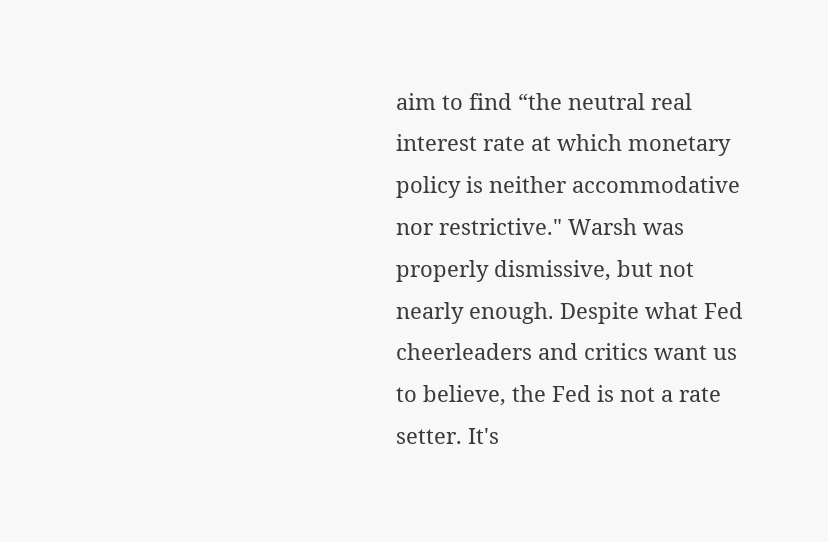aim to find “the neutral real interest rate at which monetary policy is neither accommodative nor restrictive." Warsh was properly dismissive, but not nearly enough. Despite what Fed cheerleaders and critics want us to believe, the Fed is not a rate setter. It's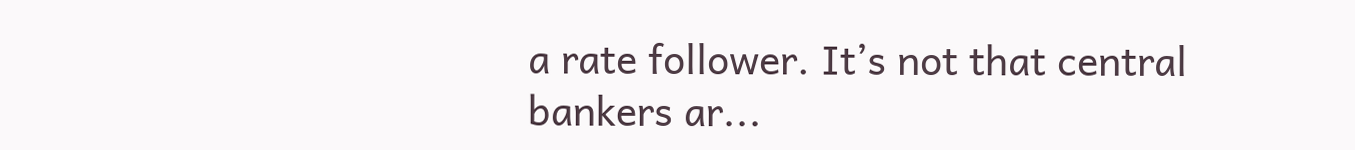a rate follower. It’s not that central bankers ar...